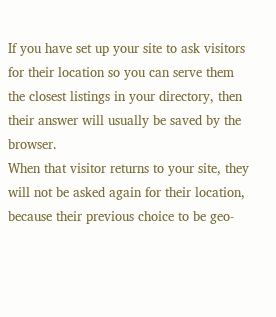If you have set up your site to ask visitors for their location so you can serve them the closest listings in your directory, then their answer will usually be saved by the browser.
When that visitor returns to your site, they will not be asked again for their location, because their previous choice to be geo-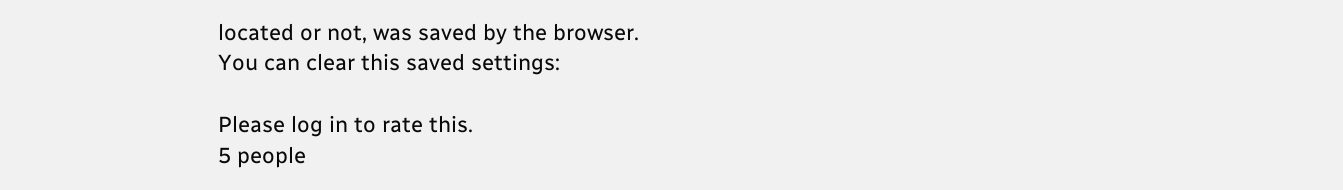located or not, was saved by the browser.
You can clear this saved settings:

Please log in to rate this.
5 people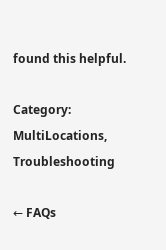found this helpful.

Category: MultiLocations, Troubleshooting

← FAQs